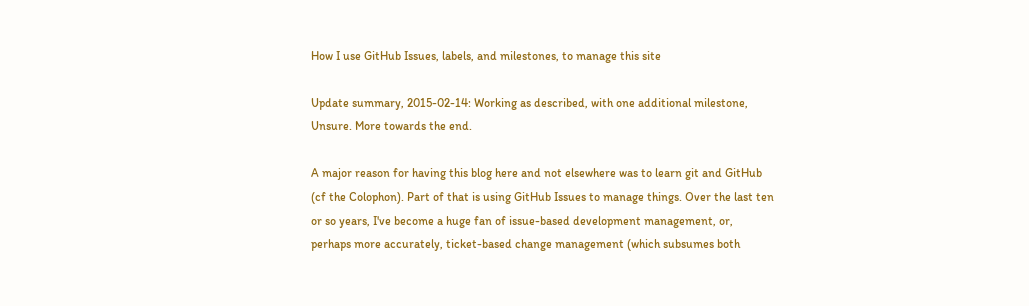How I use GitHub Issues, labels, and milestones, to manage this site

Update summary, 2015-02-14: Working as described, with one additional milestone, Unsure. More towards the end.

A major reason for having this blog here and not elsewhere was to learn git and GitHub (cf the Colophon). Part of that is using GitHub Issues to manage things. Over the last ten or so years, I've become a huge fan of issue-based development management, or, perhaps more accurately, ticket-based change management (which subsumes both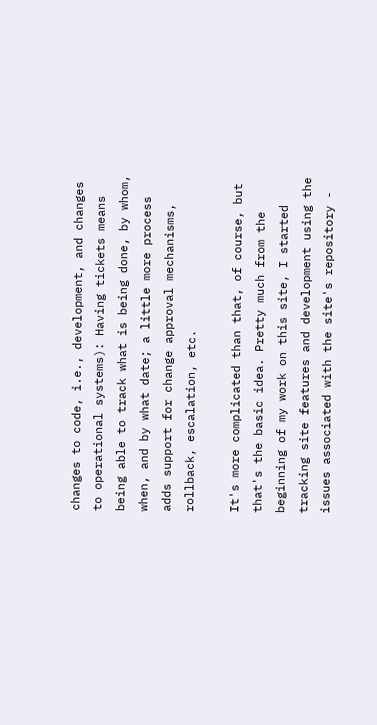changes to code, i.e., development, and changes to operational systems): Having tickets means being able to track what is being done, by whom, when, and by what date; a little more process adds support for change approval mechanisms, rollback, escalation, etc.

It's more complicated than that, of course, but that's the basic idea. Pretty much from the beginning of my work on this site, I started tracking site features and development using the issues associated with the site's repository -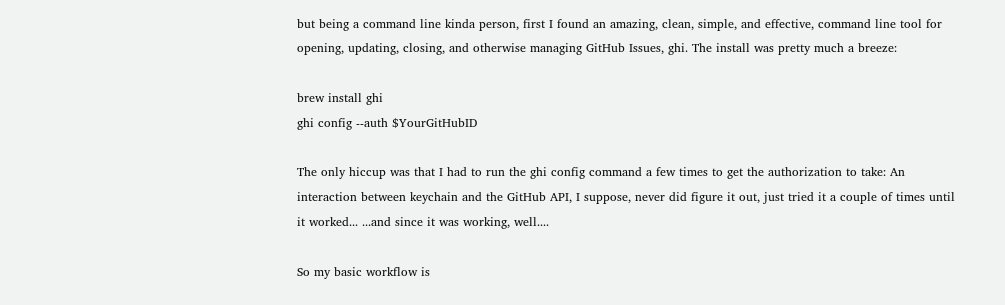but being a command line kinda person, first I found an amazing, clean, simple, and effective, command line tool for opening, updating, closing, and otherwise managing GitHub Issues, ghi. The install was pretty much a breeze:

brew install ghi
ghi config --auth $YourGitHubID

The only hiccup was that I had to run the ghi config command a few times to get the authorization to take: An interaction between keychain and the GitHub API, I suppose, never did figure it out, just tried it a couple of times until it worked... ...and since it was working, well....

So my basic workflow is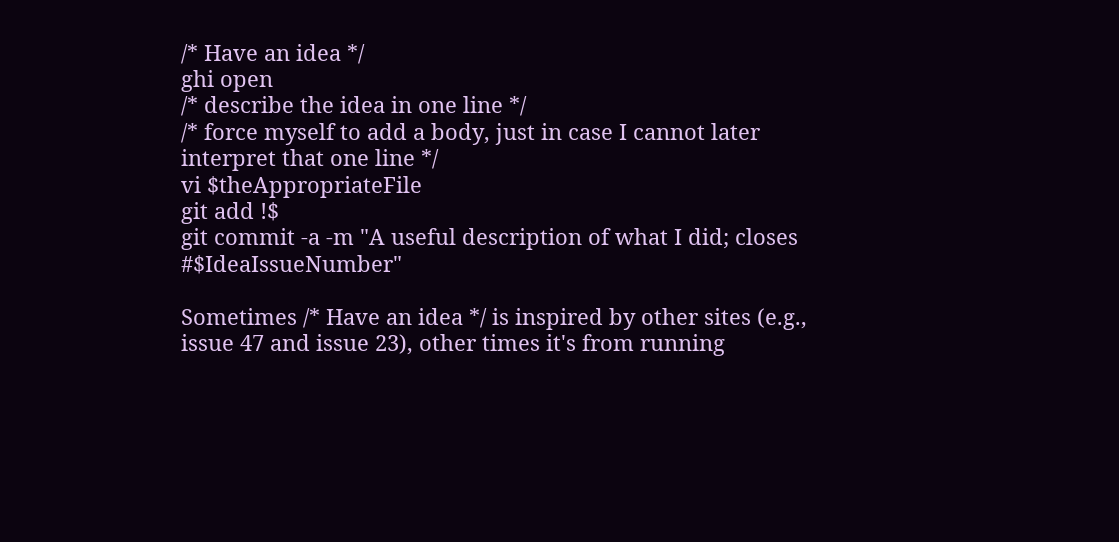/* Have an idea */
ghi open
/* describe the idea in one line */
/* force myself to add a body, just in case I cannot later interpret that one line */
vi $theAppropriateFile
git add !$
git commit -a -m "A useful description of what I did; closes #$IdeaIssueNumber"

Sometimes /* Have an idea */ is inspired by other sites (e.g., issue 47 and issue 23), other times it's from running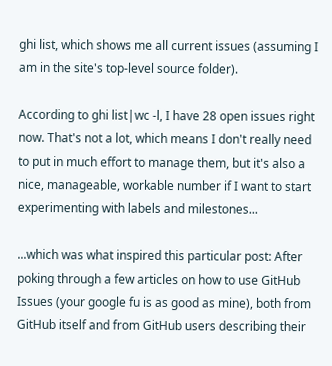ghi list, which shows me all current issues (assuming I am in the site's top-level source folder).

According to ghi list|wc -l, I have 28 open issues right now. That's not a lot, which means I don't really need to put in much effort to manage them, but it's also a nice, manageable, workable number if I want to start experimenting with labels and milestones...

...which was what inspired this particular post: After poking through a few articles on how to use GitHub Issues (your google fu is as good as mine), both from GitHub itself and from GitHub users describing their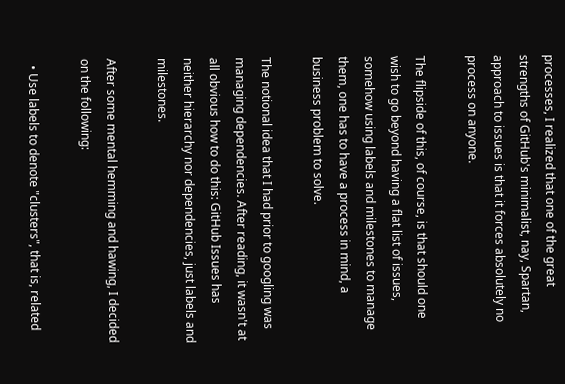processes, I realized that one of the great strengths of GitHub's minimalist, nay, Spartan, approach to issues is that it forces absolutely no process on anyone.

The flipside of this, of course, is that should one wish to go beyond having a flat list of issues, somehow using labels and milestones to manage them, one has to have a process in mind, a business problem to solve.

The notional idea that I had prior to googling was managing dependencies. After reading, it wasn't at all obvious how to do this: GitHub Issues has neither hierarchy nor dependencies, just labels and milestones.

After some mental hemming and hawing, I decided on the following:

  • Use labels to denote "clusters", that is, related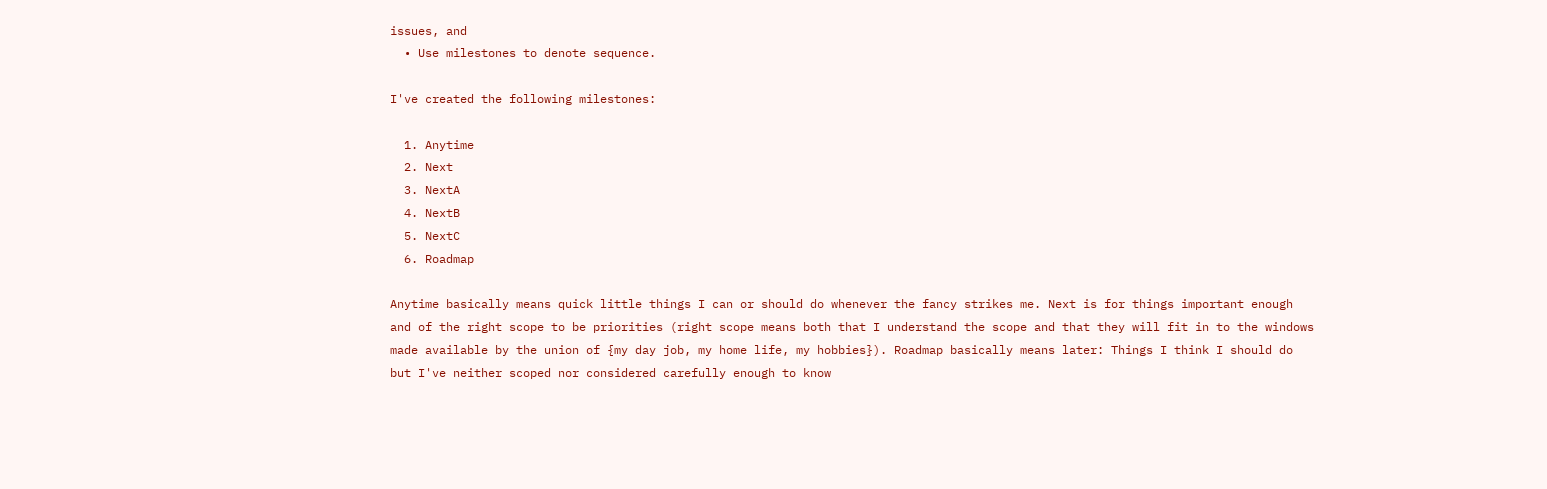issues, and
  • Use milestones to denote sequence.

I've created the following milestones:

  1. Anytime
  2. Next
  3. NextA
  4. NextB
  5. NextC
  6. Roadmap

Anytime basically means quick little things I can or should do whenever the fancy strikes me. Next is for things important enough and of the right scope to be priorities (right scope means both that I understand the scope and that they will fit in to the windows made available by the union of {my day job, my home life, my hobbies}). Roadmap basically means later: Things I think I should do but I've neither scoped nor considered carefully enough to know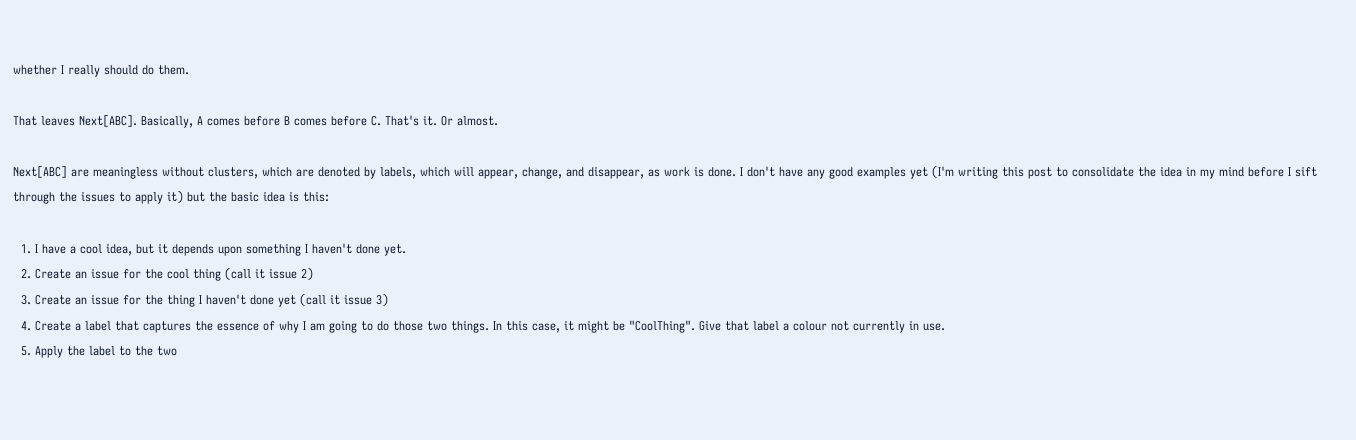whether I really should do them.

That leaves Next[ABC]. Basically, A comes before B comes before C. That's it. Or almost.

Next[ABC] are meaningless without clusters, which are denoted by labels, which will appear, change, and disappear, as work is done. I don't have any good examples yet (I'm writing this post to consolidate the idea in my mind before I sift through the issues to apply it) but the basic idea is this:

  1. I have a cool idea, but it depends upon something I haven't done yet.
  2. Create an issue for the cool thing (call it issue 2)
  3. Create an issue for the thing I haven't done yet (call it issue 3)
  4. Create a label that captures the essence of why I am going to do those two things. In this case, it might be "CoolThing". Give that label a colour not currently in use.
  5. Apply the label to the two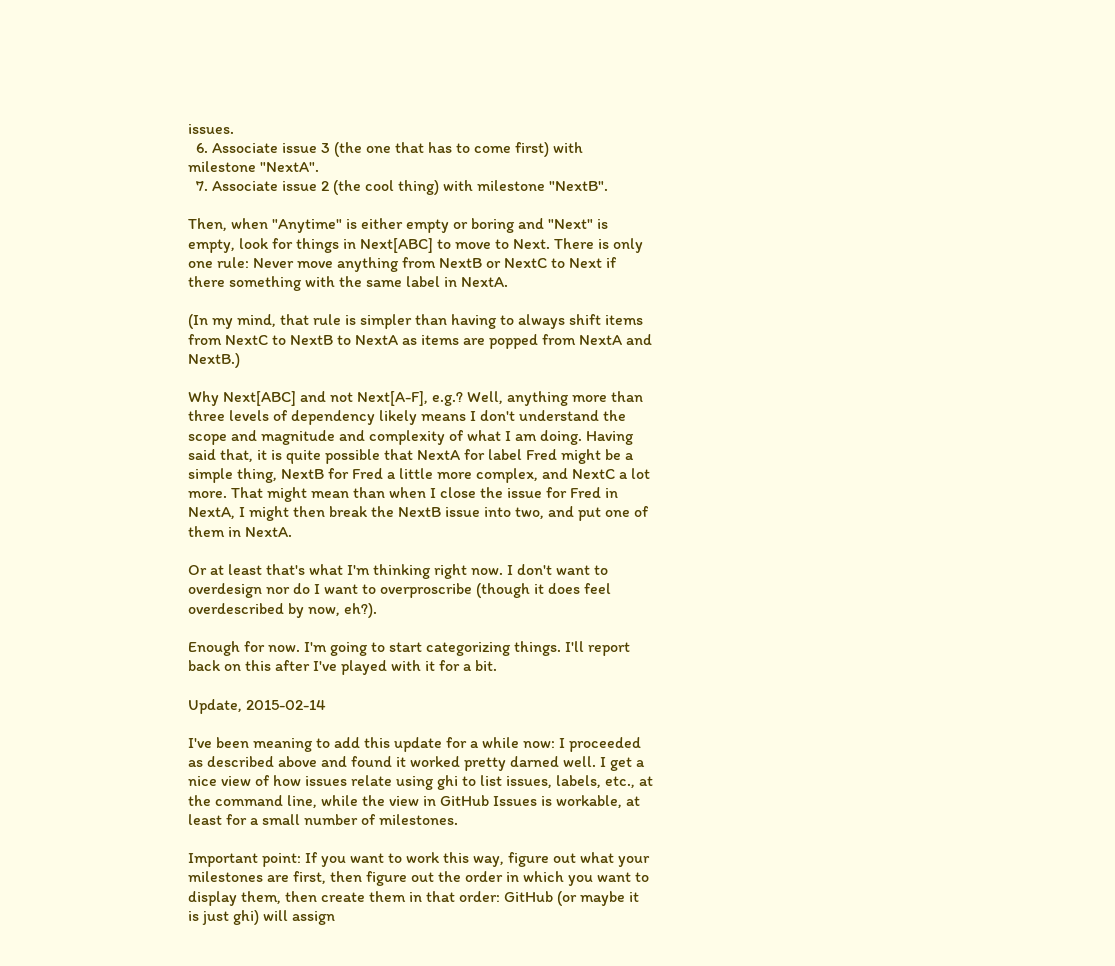issues.
  6. Associate issue 3 (the one that has to come first) with milestone "NextA".
  7. Associate issue 2 (the cool thing) with milestone "NextB".

Then, when "Anytime" is either empty or boring and "Next" is empty, look for things in Next[ABC] to move to Next. There is only one rule: Never move anything from NextB or NextC to Next if there something with the same label in NextA.

(In my mind, that rule is simpler than having to always shift items from NextC to NextB to NextA as items are popped from NextA and NextB.)

Why Next[ABC] and not Next[A-F], e.g.? Well, anything more than three levels of dependency likely means I don't understand the scope and magnitude and complexity of what I am doing. Having said that, it is quite possible that NextA for label Fred might be a simple thing, NextB for Fred a little more complex, and NextC a lot more. That might mean than when I close the issue for Fred in NextA, I might then break the NextB issue into two, and put one of them in NextA.

Or at least that's what I'm thinking right now. I don't want to overdesign nor do I want to overproscribe (though it does feel overdescribed by now, eh?).

Enough for now. I'm going to start categorizing things. I'll report back on this after I've played with it for a bit.

Update, 2015-02-14

I've been meaning to add this update for a while now: I proceeded as described above and found it worked pretty darned well. I get a nice view of how issues relate using ghi to list issues, labels, etc., at the command line, while the view in GitHub Issues is workable, at least for a small number of milestones.

Important point: If you want to work this way, figure out what your milestones are first, then figure out the order in which you want to display them, then create them in that order: GitHub (or maybe it is just ghi) will assign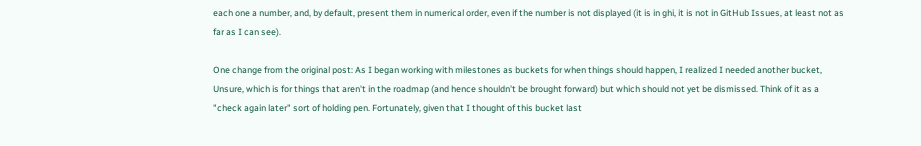each one a number, and, by default, present them in numerical order, even if the number is not displayed (it is in ghi, it is not in GitHub Issues, at least not as far as I can see).

One change from the original post: As I began working with milestones as buckets for when things should happen, I realized I needed another bucket, Unsure, which is for things that aren't in the roadmap (and hence shouldn't be brought forward) but which should not yet be dismissed. Think of it as a "check again later" sort of holding pen. Fortunately, given that I thought of this bucket last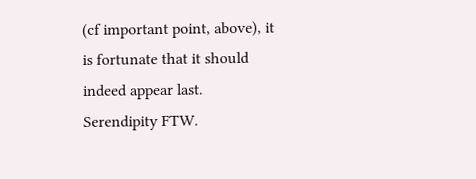(cf important point, above), it is fortunate that it should indeed appear last. Serendipity FTW.